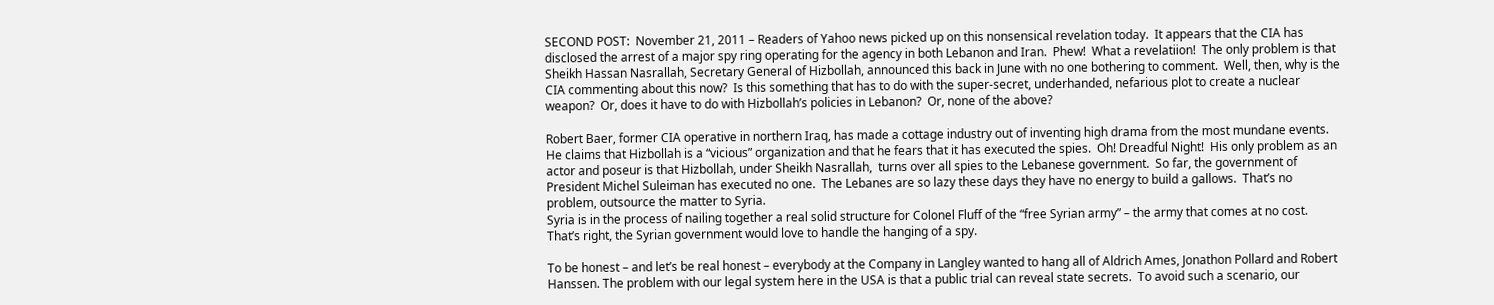SECOND POST:  November 21, 2011 – Readers of Yahoo news picked up on this nonsensical revelation today.  It appears that the CIA has disclosed the arrest of a major spy ring operating for the agency in both Lebanon and Iran.  Phew!  What a revelatiion!  The only problem is that Sheikh Hassan Nasrallah, Secretary General of Hizbollah, announced this back in June with no one bothering to comment.  Well, then, why is the CIA commenting about this now?  Is this something that has to do with the super-secret, underhanded, nefarious plot to create a nuclear weapon?  Or, does it have to do with Hizbollah’s policies in Lebanon?  Or, none of the above?

Robert Baer, former CIA operative in northern Iraq, has made a cottage industry out of inventing high drama from the most mundane events.  He claims that Hizbollah is a “vicious” organization and that he fears that it has executed the spies.  Oh! Dreadful Night!  His only problem as an actor and poseur is that Hizbollah, under Sheikh Nasrallah,  turns over all spies to the Lebanese government.  So far, the government of President Michel Suleiman has executed no one.  The Lebanes are so lazy these days they have no energy to build a gallows.  That’s no problem, outsource the matter to Syria.
Syria is in the process of nailing together a real solid structure for Colonel Fluff of the “free Syrian army” – the army that comes at no cost.  That’s right, the Syrian government would love to handle the hanging of a spy.

To be honest – and let’s be real honest – everybody at the Company in Langley wanted to hang all of Aldrich Ames, Jonathon Pollard and Robert Hanssen. The problem with our legal system here in the USA is that a public trial can reveal state secrets.  To avoid such a scenario, our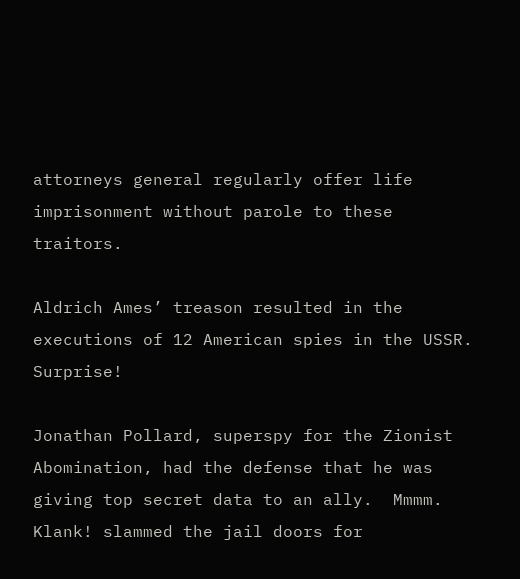attorneys general regularly offer life imprisonment without parole to these traitors.

Aldrich Ames’ treason resulted in the executions of 12 American spies in the USSR. Surprise!

Jonathan Pollard, superspy for the Zionist Abomination, had the defense that he was giving top secret data to an ally.  Mmmm.  Klank! slammed the jail doors for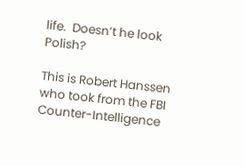life.  Doesn’t he look Polish?

This is Robert Hanssen who took from the FBI Counter-Intelligence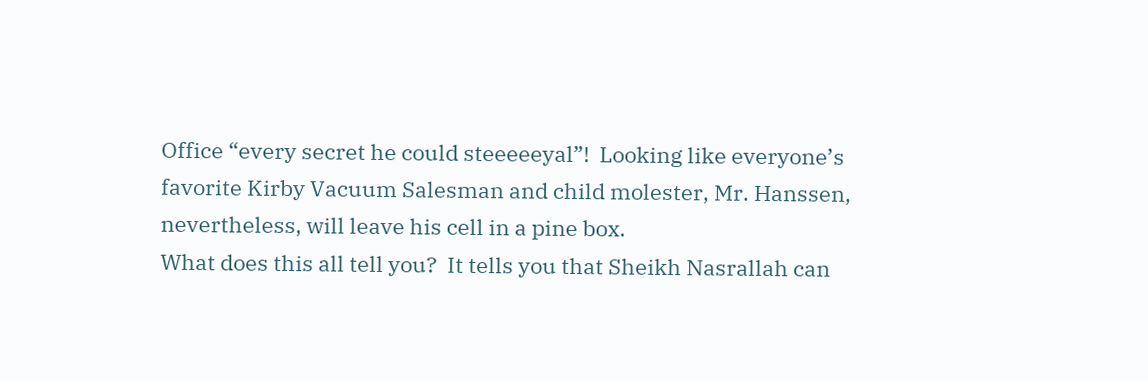Office “every secret he could steeeeeyal”!  Looking like everyone’s favorite Kirby Vacuum Salesman and child molester, Mr. Hanssen, nevertheless, will leave his cell in a pine box.
What does this all tell you?  It tells you that Sheikh Nasrallah can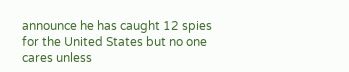announce he has caught 12 spies for the United States but no one cares unless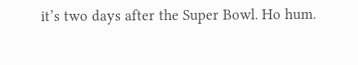it’s two days after the Super Bowl. Ho hum.